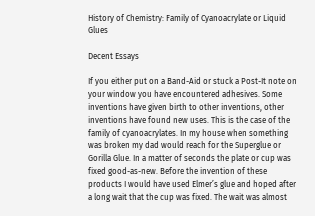History of Chemistry: Family of Cyanoacrylate or Liquid Glues

Decent Essays

If you either put on a Band-Aid or stuck a Post-It note on your window you have encountered adhesives. Some inventions have given birth to other inventions, other inventions have found new uses. This is the case of the family of cyanoacrylates. In my house when something was broken my dad would reach for the Superglue or Gorilla Glue. In a matter of seconds the plate or cup was fixed good-as-new. Before the invention of these products I would have used Elmer’s glue and hoped after a long wait that the cup was fixed. The wait was almost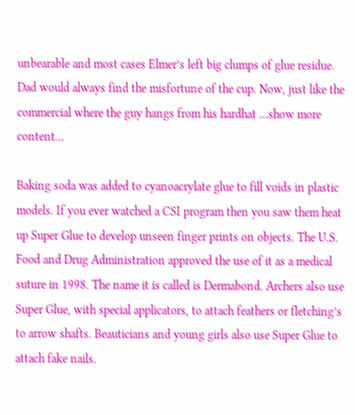unbearable and most cases Elmer’s left big clumps of glue residue. Dad would always find the misfortune of the cup. Now, just like the commercial where the guy hangs from his hardhat …show more content…

Baking soda was added to cyanoacrylate glue to fill voids in plastic models. If you ever watched a CSI program then you saw them heat up Super Glue to develop unseen finger prints on objects. The U.S. Food and Drug Administration approved the use of it as a medical suture in 1998. The name it is called is Dermabond. Archers also use Super Glue, with special applicators, to attach feathers or fletching’s to arrow shafts. Beauticians and young girls also use Super Glue to attach fake nails.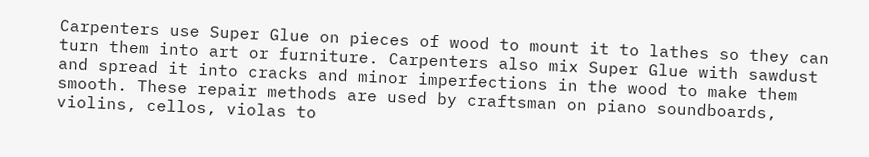Carpenters use Super Glue on pieces of wood to mount it to lathes so they can turn them into art or furniture. Carpenters also mix Super Glue with sawdust and spread it into cracks and minor imperfections in the wood to make them smooth. These repair methods are used by craftsman on piano soundboards, violins, cellos, violas to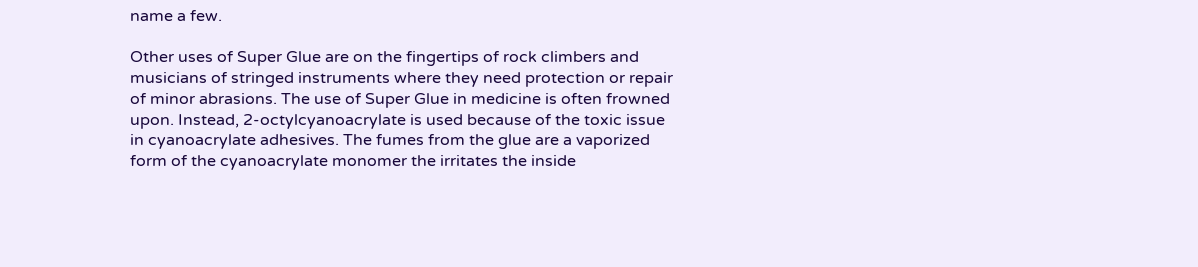name a few.

Other uses of Super Glue are on the fingertips of rock climbers and musicians of stringed instruments where they need protection or repair of minor abrasions. The use of Super Glue in medicine is often frowned upon. Instead, 2-octylcyanoacrylate is used because of the toxic issue in cyanoacrylate adhesives. The fumes from the glue are a vaporized form of the cyanoacrylate monomer the irritates the inside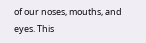of our noses, mouths, and eyes. This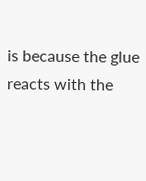is because the glue reacts with the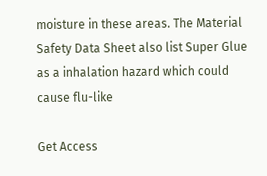moisture in these areas. The Material Safety Data Sheet also list Super Glue as a inhalation hazard which could cause flu-like

Get Access